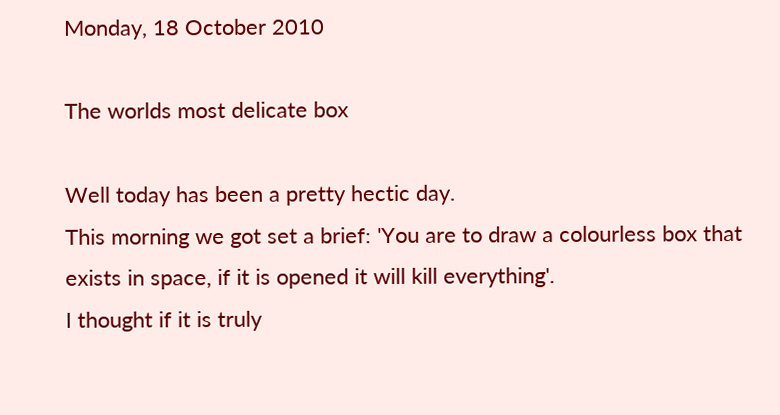Monday, 18 October 2010

The worlds most delicate box

Well today has been a pretty hectic day.
This morning we got set a brief: 'You are to draw a colourless box that exists in space, if it is opened it will kill everything'.
I thought if it is truly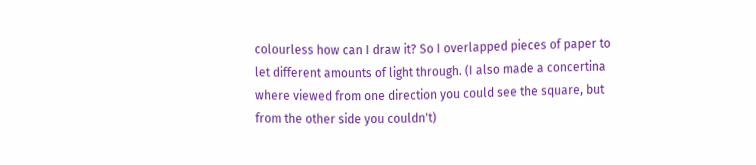colourless how can I draw it? So I overlapped pieces of paper to let different amounts of light through. (I also made a concertina where viewed from one direction you could see the square, but from the other side you couldn't)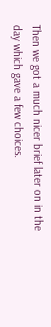Then we got a much nicer brief later on in the day which gave a few choices.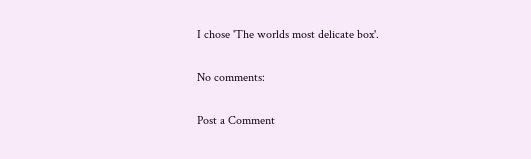I chose 'The worlds most delicate box'.

No comments:

Post a Comment